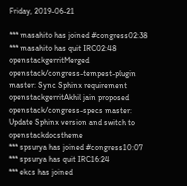Friday, 2019-06-21

*** masahito has joined #congress02:38
*** masahito has quit IRC02:48
openstackgerritMerged openstack/congress-tempest-plugin master: Sync Sphinx requirement
openstackgerritAkhil jain proposed openstack/congress-specs master: Update Sphinx version and switch to openstackdocstheme
*** spsurya has joined #congress10:07
*** spsurya has quit IRC16:24
*** ekcs has joined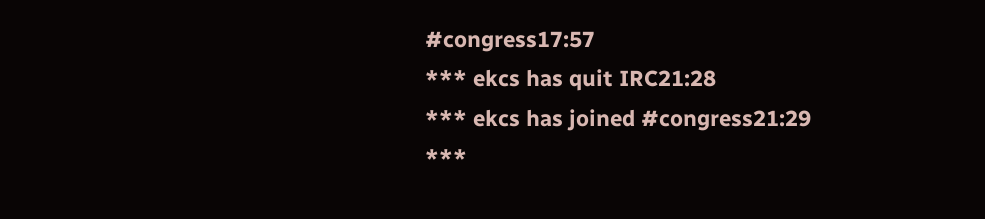#congress17:57
*** ekcs has quit IRC21:28
*** ekcs has joined #congress21:29
***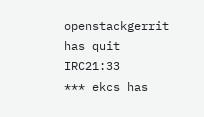openstackgerrit has quit IRC21:33
*** ekcs has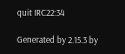quit IRC22:34

Generated by 2.15.3 by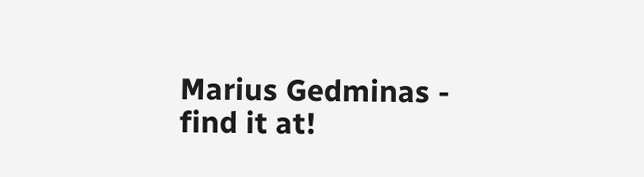Marius Gedminas - find it at!